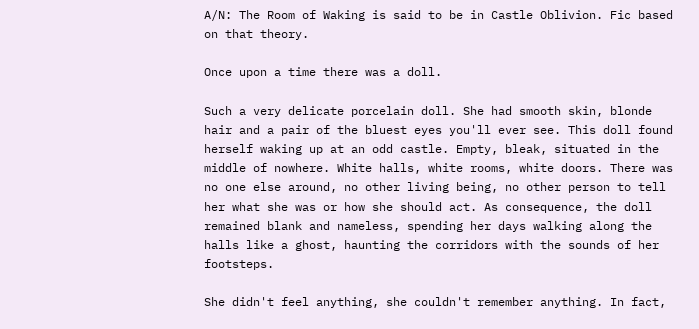A/N: The Room of Waking is said to be in Castle Oblivion. Fic based on that theory.

Once upon a time there was a doll.

Such a very delicate porcelain doll. She had smooth skin, blonde hair and a pair of the bluest eyes you'll ever see. This doll found herself waking up at an odd castle. Empty, bleak, situated in the middle of nowhere. White halls, white rooms, white doors. There was no one else around, no other living being, no other person to tell her what she was or how she should act. As consequence, the doll remained blank and nameless, spending her days walking along the halls like a ghost, haunting the corridors with the sounds of her footsteps.

She didn't feel anything, she couldn't remember anything. In fact,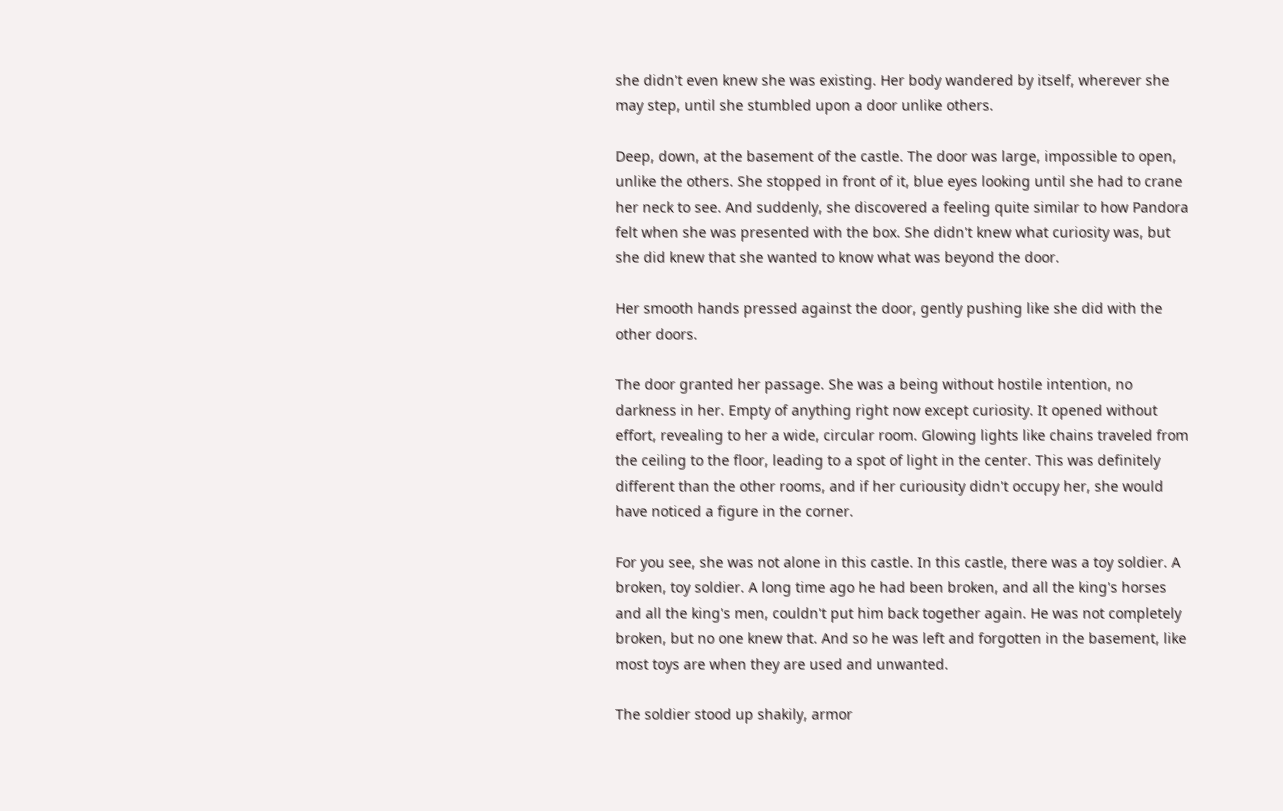she didn't even knew she was existing. Her body wandered by itself, wherever she may step, until she stumbled upon a door unlike others.

Deep, down, at the basement of the castle. The door was large, impossible to open, unlike the others. She stopped in front of it, blue eyes looking until she had to crane her neck to see. And suddenly, she discovered a feeling quite similar to how Pandora felt when she was presented with the box. She didn't knew what curiosity was, but she did knew that she wanted to know what was beyond the door.

Her smooth hands pressed against the door, gently pushing like she did with the other doors.

The door granted her passage. She was a being without hostile intention, no darkness in her. Empty of anything right now except curiosity. It opened without effort, revealing to her a wide, circular room. Glowing lights like chains traveled from the ceiling to the floor, leading to a spot of light in the center. This was definitely different than the other rooms, and if her curiousity didn't occupy her, she would have noticed a figure in the corner.

For you see, she was not alone in this castle. In this castle, there was a toy soldier. A broken, toy soldier. A long time ago he had been broken, and all the king's horses and all the king's men, couldn't put him back together again. He was not completely broken, but no one knew that. And so he was left and forgotten in the basement, like most toys are when they are used and unwanted.

The soldier stood up shakily, armor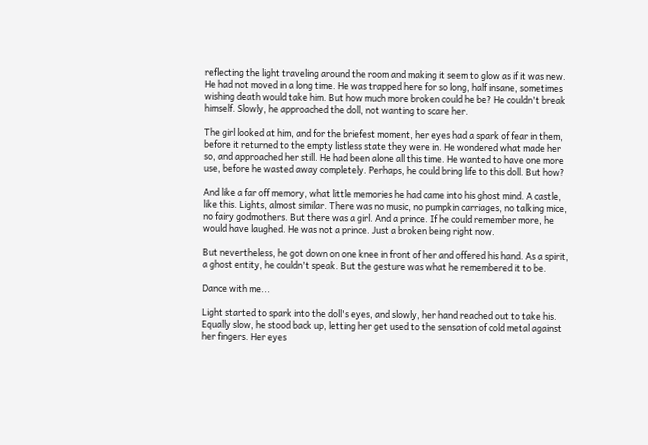reflecting the light traveling around the room and making it seem to glow as if it was new. He had not moved in a long time. He was trapped here for so long, half insane, sometimes wishing death would take him. But how much more broken could he be? He couldn't break himself. Slowly, he approached the doll, not wanting to scare her.

The girl looked at him, and for the briefest moment, her eyes had a spark of fear in them, before it returned to the empty listless state they were in. He wondered what made her so, and approached her still. He had been alone all this time. He wanted to have one more use, before he wasted away completely. Perhaps, he could bring life to this doll. But how?

And like a far off memory, what little memories he had came into his ghost mind. A castle, like this. Lights, almost similar. There was no music, no pumpkin carriages, no talking mice, no fairy godmothers. But there was a girl. And a prince. If he could remember more, he would have laughed. He was not a prince. Just a broken being right now.

But nevertheless, he got down on one knee in front of her and offered his hand. As a spirit, a ghost entity, he couldn't speak. But the gesture was what he remembered it to be.

Dance with me...

Light started to spark into the doll's eyes, and slowly, her hand reached out to take his. Equally slow, he stood back up, letting her get used to the sensation of cold metal against her fingers. Her eyes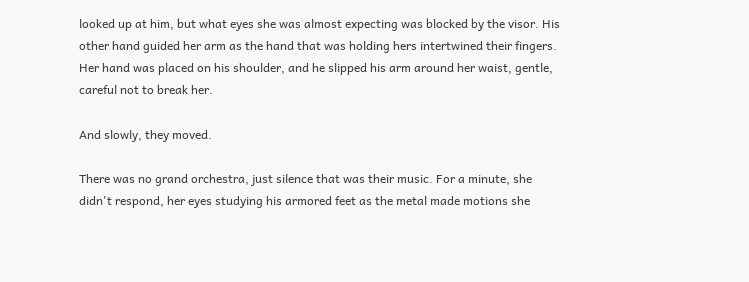looked up at him, but what eyes she was almost expecting was blocked by the visor. His other hand guided her arm as the hand that was holding hers intertwined their fingers. Her hand was placed on his shoulder, and he slipped his arm around her waist, gentle, careful not to break her.

And slowly, they moved.

There was no grand orchestra, just silence that was their music. For a minute, she didn't respond, her eyes studying his armored feet as the metal made motions she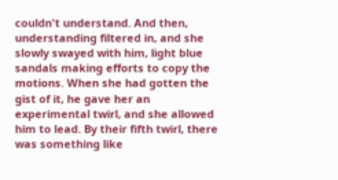couldn't understand. And then, understanding filtered in, and she slowly swayed with him, light blue sandals making efforts to copy the motions. When she had gotten the gist of it, he gave her an experimental twirl, and she allowed him to lead. By their fifth twirl, there was something like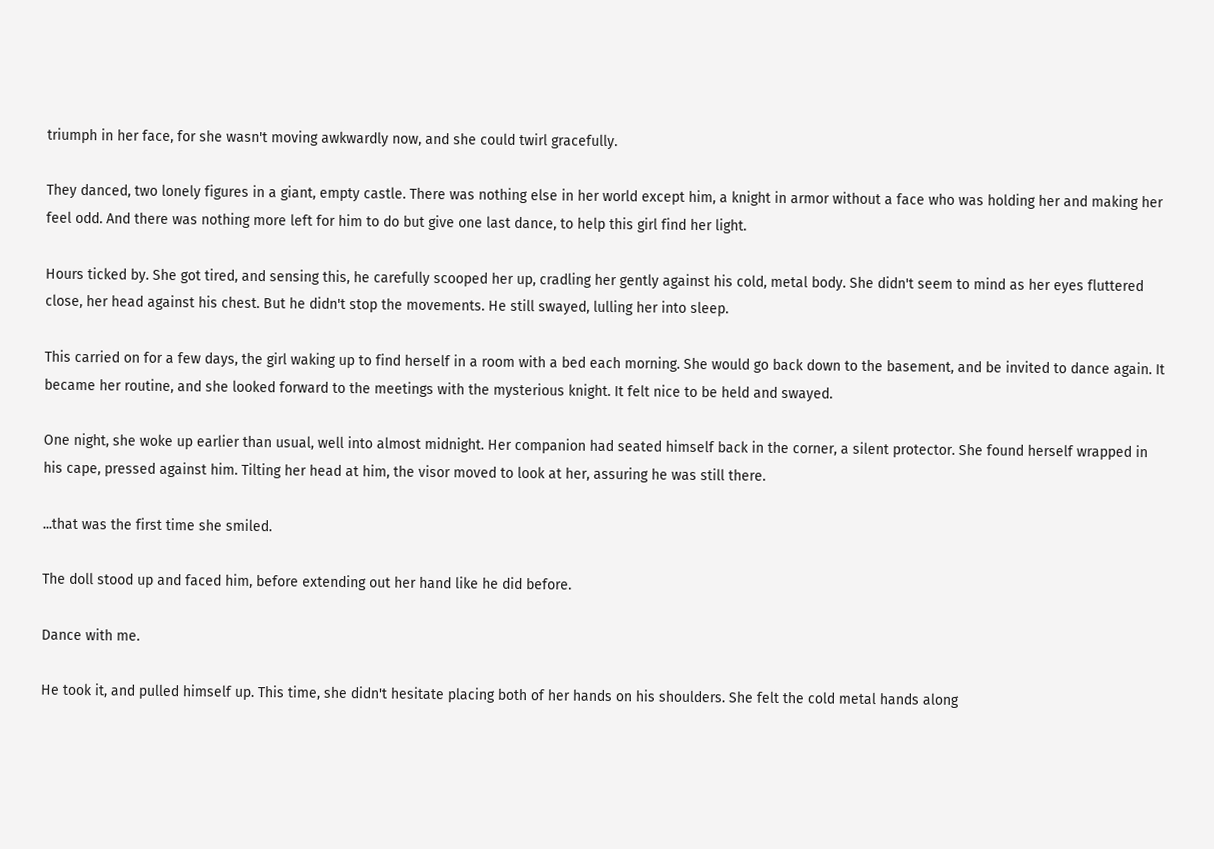triumph in her face, for she wasn't moving awkwardly now, and she could twirl gracefully.

They danced, two lonely figures in a giant, empty castle. There was nothing else in her world except him, a knight in armor without a face who was holding her and making her feel odd. And there was nothing more left for him to do but give one last dance, to help this girl find her light.

Hours ticked by. She got tired, and sensing this, he carefully scooped her up, cradling her gently against his cold, metal body. She didn't seem to mind as her eyes fluttered close, her head against his chest. But he didn't stop the movements. He still swayed, lulling her into sleep.

This carried on for a few days, the girl waking up to find herself in a room with a bed each morning. She would go back down to the basement, and be invited to dance again. It became her routine, and she looked forward to the meetings with the mysterious knight. It felt nice to be held and swayed.

One night, she woke up earlier than usual, well into almost midnight. Her companion had seated himself back in the corner, a silent protector. She found herself wrapped in his cape, pressed against him. Tilting her head at him, the visor moved to look at her, assuring he was still there.

...that was the first time she smiled.

The doll stood up and faced him, before extending out her hand like he did before.

Dance with me.

He took it, and pulled himself up. This time, she didn't hesitate placing both of her hands on his shoulders. She felt the cold metal hands along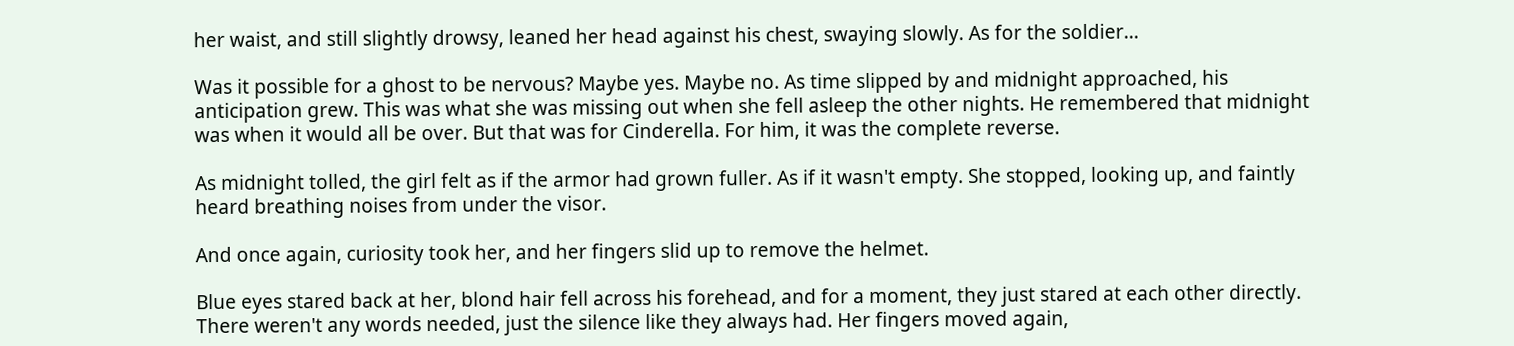her waist, and still slightly drowsy, leaned her head against his chest, swaying slowly. As for the soldier...

Was it possible for a ghost to be nervous? Maybe yes. Maybe no. As time slipped by and midnight approached, his anticipation grew. This was what she was missing out when she fell asleep the other nights. He remembered that midnight was when it would all be over. But that was for Cinderella. For him, it was the complete reverse.

As midnight tolled, the girl felt as if the armor had grown fuller. As if it wasn't empty. She stopped, looking up, and faintly heard breathing noises from under the visor.

And once again, curiosity took her, and her fingers slid up to remove the helmet.

Blue eyes stared back at her, blond hair fell across his forehead, and for a moment, they just stared at each other directly. There weren't any words needed, just the silence like they always had. Her fingers moved again,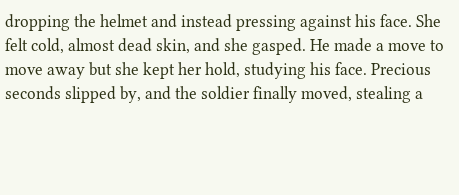dropping the helmet and instead pressing against his face. She felt cold, almost dead skin, and she gasped. He made a move to move away but she kept her hold, studying his face. Precious seconds slipped by, and the soldier finally moved, stealing a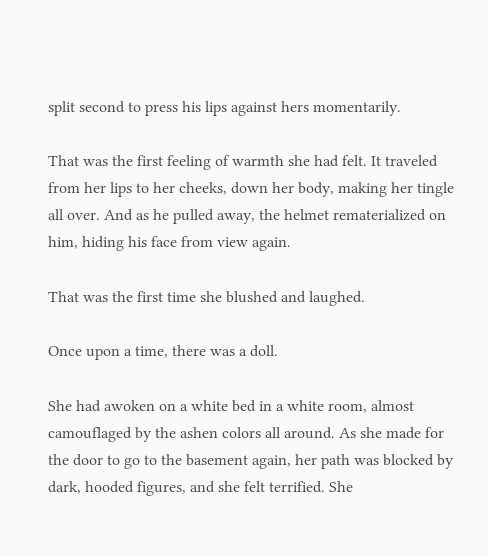split second to press his lips against hers momentarily.

That was the first feeling of warmth she had felt. It traveled from her lips to her cheeks, down her body, making her tingle all over. And as he pulled away, the helmet rematerialized on him, hiding his face from view again.

That was the first time she blushed and laughed.

Once upon a time, there was a doll.

She had awoken on a white bed in a white room, almost camouflaged by the ashen colors all around. As she made for the door to go to the basement again, her path was blocked by dark, hooded figures, and she felt terrified. She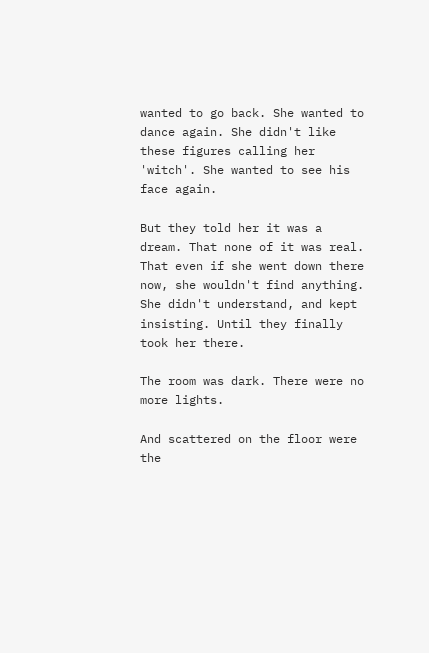wanted to go back. She wanted to dance again. She didn't like these figures calling her 'witch'. She wanted to see his face again.

But they told her it was a dream. That none of it was real. That even if she went down there now, she wouldn't find anything. She didn't understand, and kept insisting. Until they finally took her there.

The room was dark. There were no more lights.

And scattered on the floor were the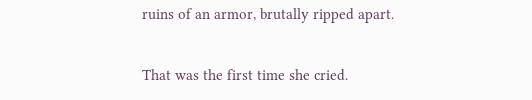ruins of an armor, brutally ripped apart.

That was the first time she cried.